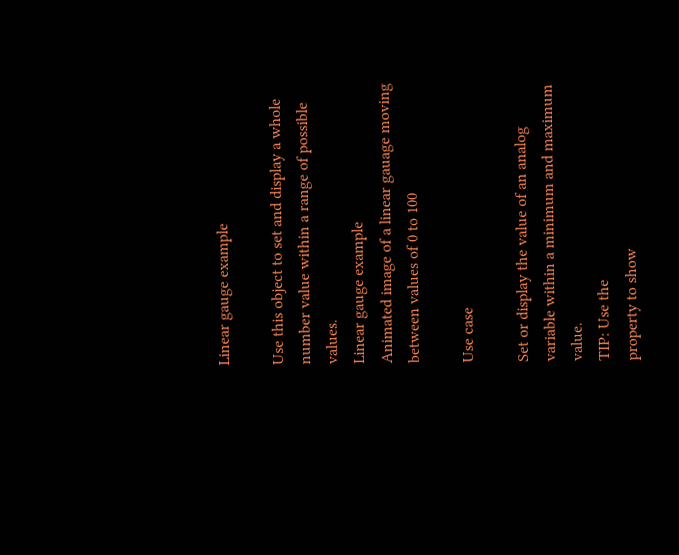Linear gauge example

Use this object to set and display a whole number value within a range of possible values.
Linear gauge example
Animated image of a linear gauage moving between values of 0 to 100

Use case

Set or display the value of an analog variable within a minimum and maximum value.
TIP: Use the
property to show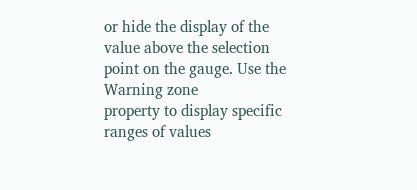or hide the display of the value above the selection point on the gauge. Use the
Warning zone
property to display specific ranges of values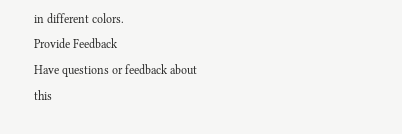in different colors.
Provide Feedback
Have questions or feedback about this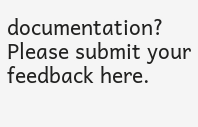documentation? Please submit your feedback here.